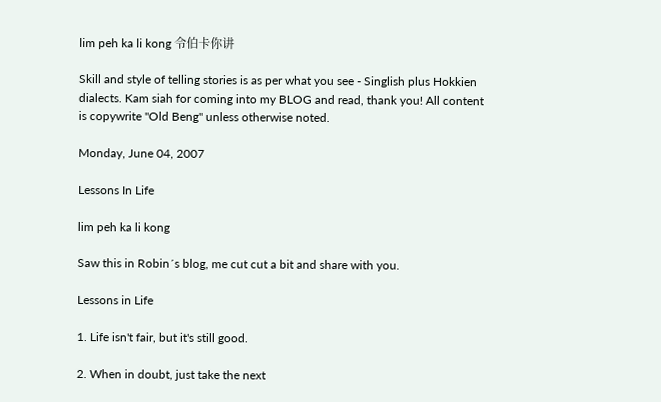lim peh ka li kong 令伯卡你讲

Skill and style of telling stories is as per what you see - Singlish plus Hokkien dialects. Kam siah for coming into my BLOG and read, thank you! All content is copywrite "Old Beng" unless otherwise noted.

Monday, June 04, 2007

Lessons In Life

lim peh ka li kong

Saw this in Robin´s blog, me cut cut a bit and share with you.

Lessons in Life

1. Life isn't fair, but it's still good.

2. When in doubt, just take the next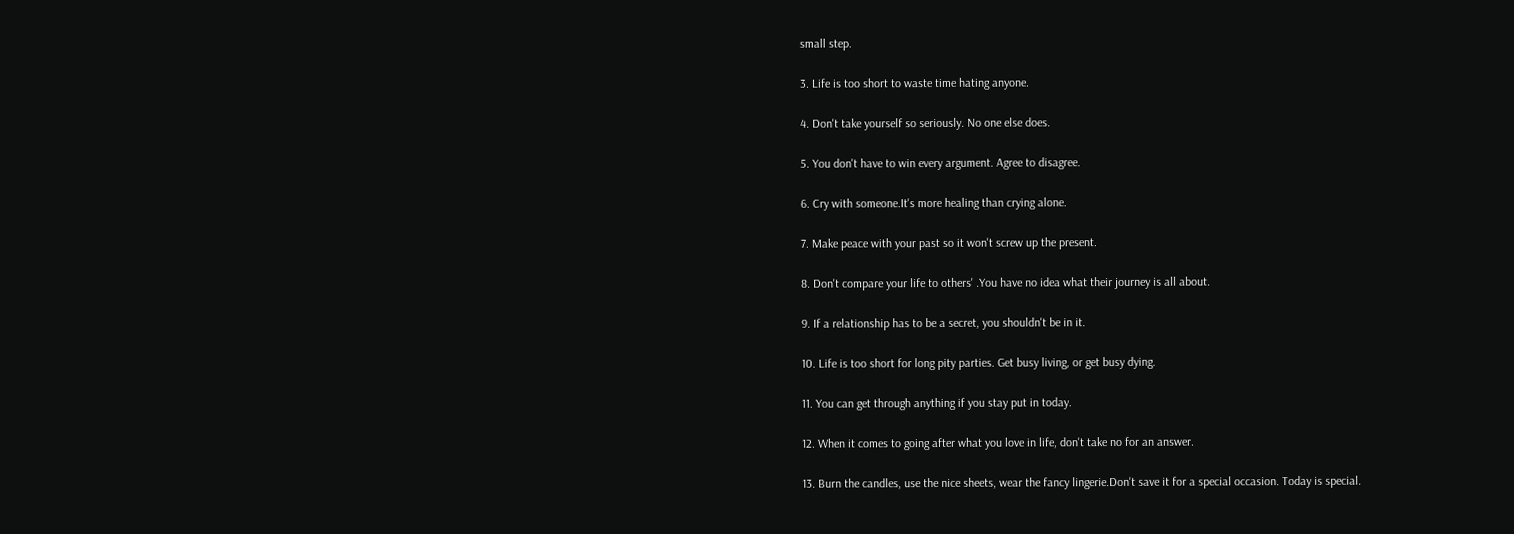small step.

3. Life is too short to waste time hating anyone.

4. Don't take yourself so seriously. No one else does.

5. You don't have to win every argument. Agree to disagree.

6. Cry with someone.It's more healing than crying alone.

7. Make peace with your past so it won't screw up the present.

8. Don't compare your life to others' .You have no idea what their journey is all about.

9. If a relationship has to be a secret, you shouldn't be in it.

10. Life is too short for long pity parties. Get busy living, or get busy dying.

11. You can get through anything if you stay put in today.

12. When it comes to going after what you love in life, don't take no for an answer.

13. Burn the candles, use the nice sheets, wear the fancy lingerie.Don't save it for a special occasion. Today is special.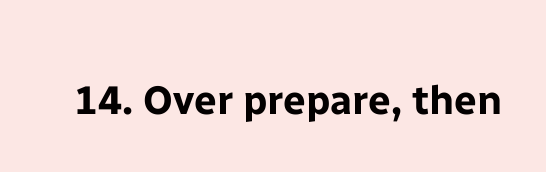14. Over prepare, then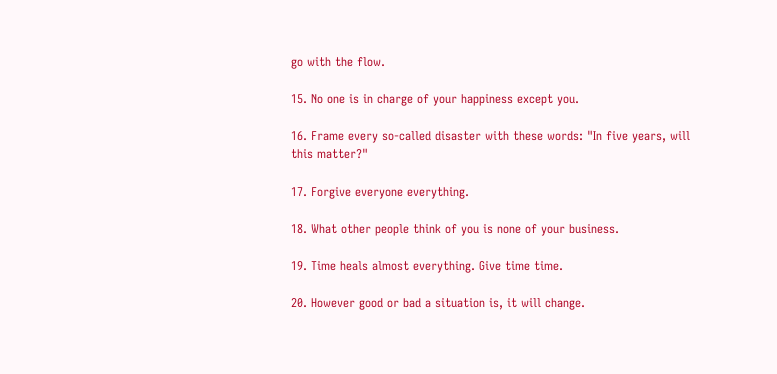go with the flow.

15. No one is in charge of your happiness except you.

16. Frame every so-called disaster with these words: "In five years, will this matter?"

17. Forgive everyone everything.

18. What other people think of you is none of your business.

19. Time heals almost everything. Give time time.

20. However good or bad a situation is, it will change.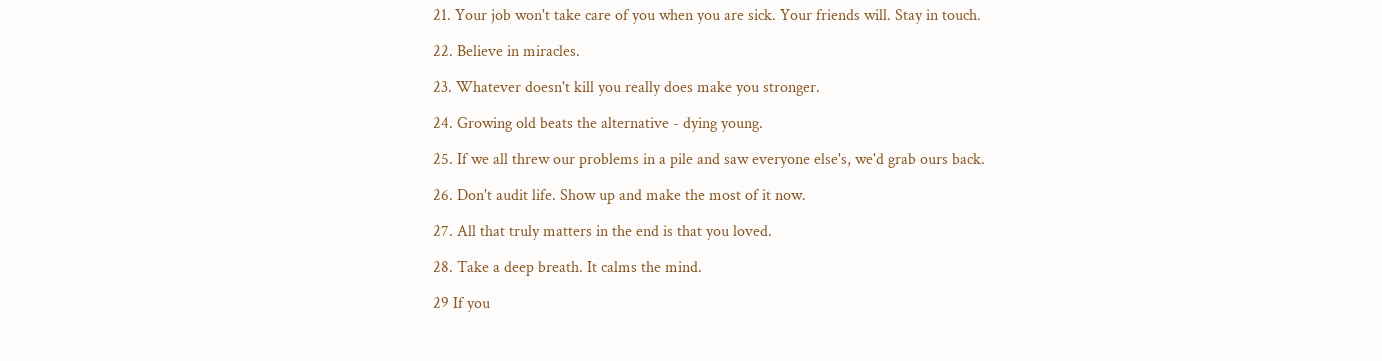21. Your job won't take care of you when you are sick. Your friends will. Stay in touch.

22. Believe in miracles.

23. Whatever doesn't kill you really does make you stronger.

24. Growing old beats the alternative - dying young.

25. If we all threw our problems in a pile and saw everyone else's, we'd grab ours back.

26. Don't audit life. Show up and make the most of it now.

27. All that truly matters in the end is that you loved.

28. Take a deep breath. It calms the mind.

29 If you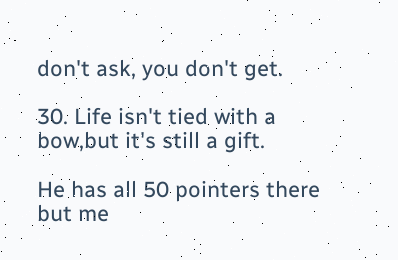don't ask, you don't get.

30. Life isn't tied with a bow,but it's still a gift.

He has all 50 pointers there but me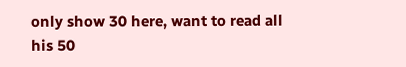only show 30 here, want to read all his 50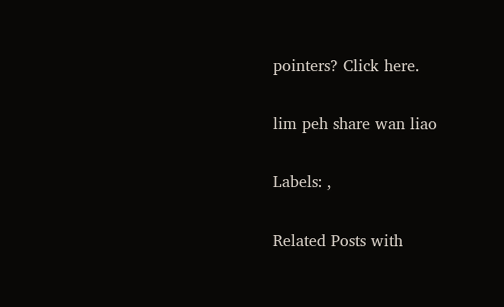pointers? Click here.

lim peh share wan liao

Labels: ,

Related Posts with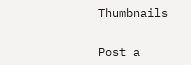Thumbnails


Post a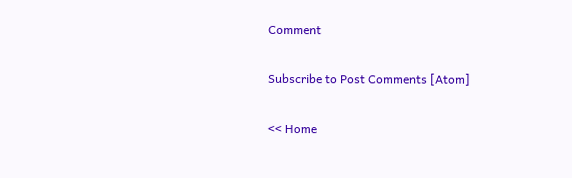Comment

Subscribe to Post Comments [Atom]

<< Home